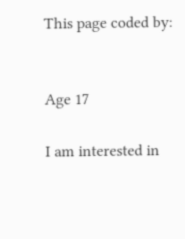This page coded by:


Age 17

I am interested in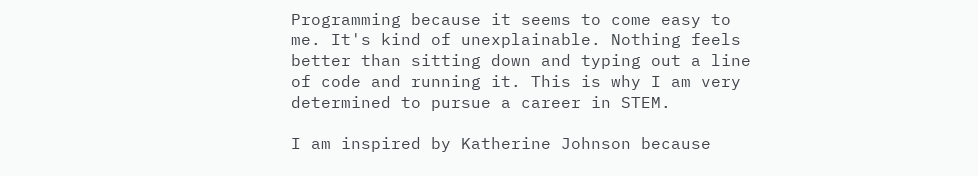Programming because it seems to come easy to me. It's kind of unexplainable. Nothing feels better than sitting down and typing out a line of code and running it. This is why I am very determined to pursue a career in STEM.

I am inspired by Katherine Johnson because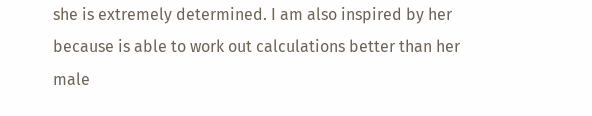she is extremely determined. I am also inspired by her because is able to work out calculations better than her male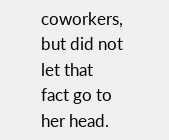coworkers, but did not let that fact go to her head.